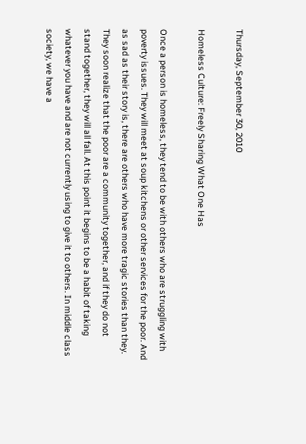Thursday, September 30, 2010

Homeless Culture: Freely Sharing What One Has

Once a person is homeless, they tend to be with others who are struggling with poverty issues. They will meet at soup kitchens or other services for the poor. And as sad as their story is, there are others who have more tragic stories than they. They soon realize that the poor are a community together, and if they do not stand together, they will all fall. At this point it begins to be a habit of taking whatever you have and are not currently using to give it to others. In middle class society, we have a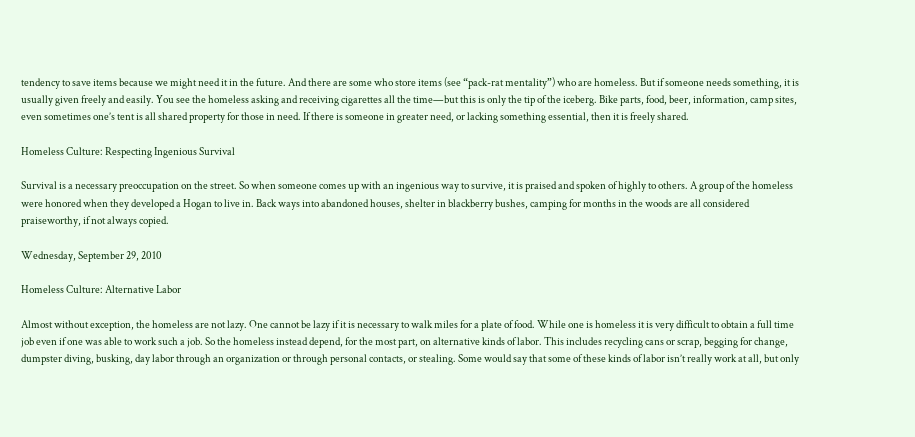tendency to save items because we might need it in the future. And there are some who store items (see “pack-rat mentality”) who are homeless. But if someone needs something, it is usually given freely and easily. You see the homeless asking and receiving cigarettes all the time—but this is only the tip of the iceberg. Bike parts, food, beer, information, camp sites, even sometimes one’s tent is all shared property for those in need. If there is someone in greater need, or lacking something essential, then it is freely shared.

Homeless Culture: Respecting Ingenious Survival

Survival is a necessary preoccupation on the street. So when someone comes up with an ingenious way to survive, it is praised and spoken of highly to others. A group of the homeless were honored when they developed a Hogan to live in. Back ways into abandoned houses, shelter in blackberry bushes, camping for months in the woods are all considered praiseworthy, if not always copied.

Wednesday, September 29, 2010

Homeless Culture: Alternative Labor

Almost without exception, the homeless are not lazy. One cannot be lazy if it is necessary to walk miles for a plate of food. While one is homeless it is very difficult to obtain a full time job even if one was able to work such a job. So the homeless instead depend, for the most part, on alternative kinds of labor. This includes recycling cans or scrap, begging for change, dumpster diving, busking, day labor through an organization or through personal contacts, or stealing. Some would say that some of these kinds of labor isn’t really work at all, but only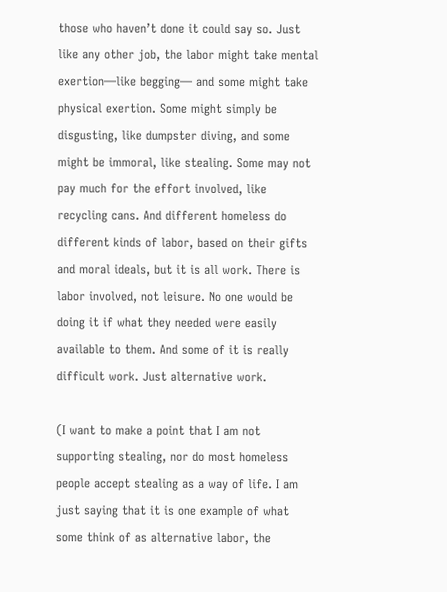those who haven’t done it could say so. Just like any other job, the labor might take mental exertion—like begging— and some might take physical exertion. Some might simply be disgusting, like dumpster diving, and some might be immoral, like stealing. Some may not pay much for the effort involved, like recycling cans. And different homeless do different kinds of labor, based on their gifts and moral ideals, but it is all work. There is labor involved, not leisure. No one would be doing it if what they needed were easily available to them. And some of it is really difficult work. Just alternative work.

(I want to make a point that I am not supporting stealing, nor do most homeless people accept stealing as a way of life. I am just saying that it is one example of what some think of as alternative labor, the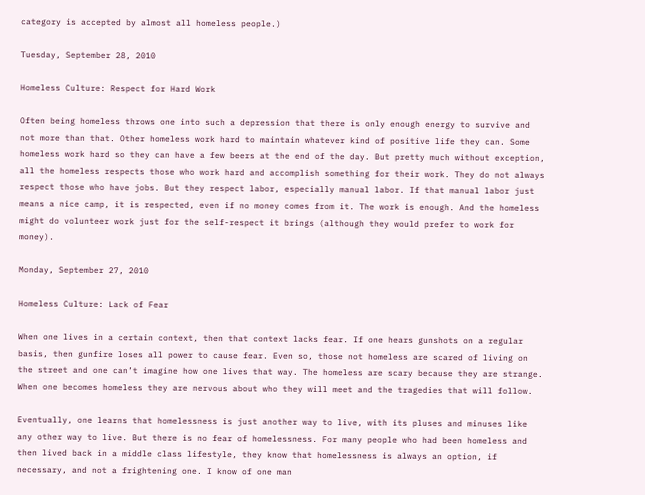category is accepted by almost all homeless people.)

Tuesday, September 28, 2010

Homeless Culture: Respect for Hard Work

Often being homeless throws one into such a depression that there is only enough energy to survive and not more than that. Other homeless work hard to maintain whatever kind of positive life they can. Some homeless work hard so they can have a few beers at the end of the day. But pretty much without exception, all the homeless respects those who work hard and accomplish something for their work. They do not always respect those who have jobs. But they respect labor, especially manual labor. If that manual labor just means a nice camp, it is respected, even if no money comes from it. The work is enough. And the homeless might do volunteer work just for the self-respect it brings (although they would prefer to work for money).

Monday, September 27, 2010

Homeless Culture: Lack of Fear

When one lives in a certain context, then that context lacks fear. If one hears gunshots on a regular basis, then gunfire loses all power to cause fear. Even so, those not homeless are scared of living on the street and one can’t imagine how one lives that way. The homeless are scary because they are strange. When one becomes homeless they are nervous about who they will meet and the tragedies that will follow.

Eventually, one learns that homelessness is just another way to live, with its pluses and minuses like any other way to live. But there is no fear of homelessness. For many people who had been homeless and then lived back in a middle class lifestyle, they know that homelessness is always an option, if necessary, and not a frightening one. I know of one man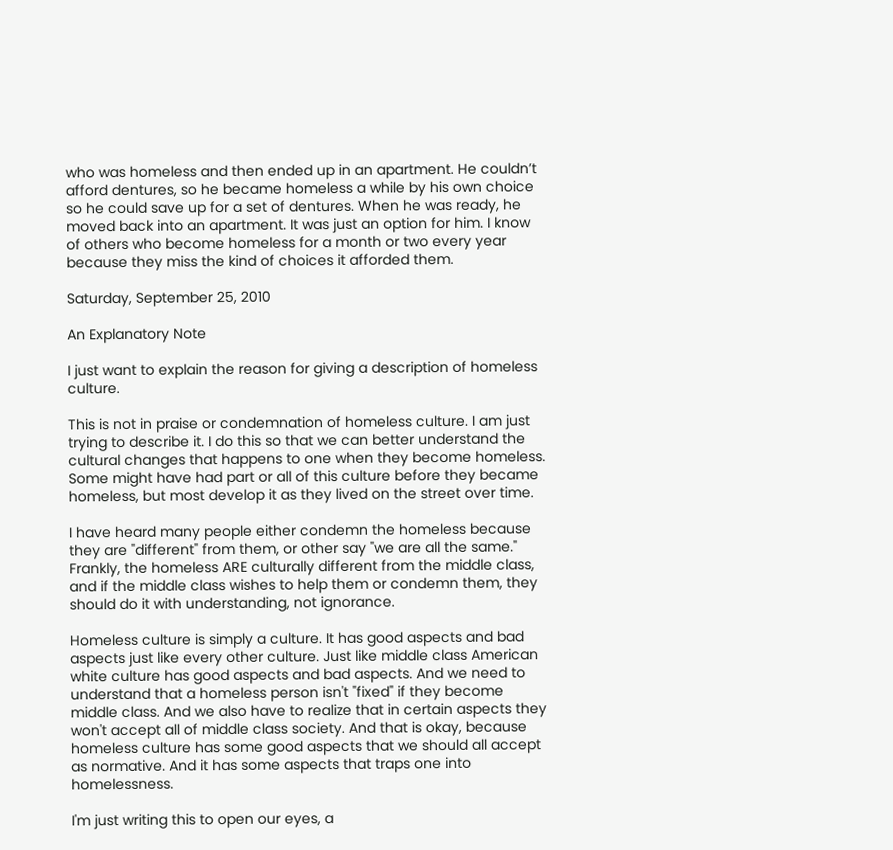who was homeless and then ended up in an apartment. He couldn’t afford dentures, so he became homeless a while by his own choice so he could save up for a set of dentures. When he was ready, he moved back into an apartment. It was just an option for him. I know of others who become homeless for a month or two every year because they miss the kind of choices it afforded them.

Saturday, September 25, 2010

An Explanatory Note

I just want to explain the reason for giving a description of homeless culture.

This is not in praise or condemnation of homeless culture. I am just trying to describe it. I do this so that we can better understand the cultural changes that happens to one when they become homeless. Some might have had part or all of this culture before they became homeless, but most develop it as they lived on the street over time.

I have heard many people either condemn the homeless because they are "different" from them, or other say "we are all the same." Frankly, the homeless ARE culturally different from the middle class, and if the middle class wishes to help them or condemn them, they should do it with understanding, not ignorance.

Homeless culture is simply a culture. It has good aspects and bad aspects just like every other culture. Just like middle class American white culture has good aspects and bad aspects. And we need to understand that a homeless person isn't "fixed" if they become middle class. And we also have to realize that in certain aspects they won't accept all of middle class society. And that is okay, because homeless culture has some good aspects that we should all accept as normative. And it has some aspects that traps one into homelessness.

I'm just writing this to open our eyes, a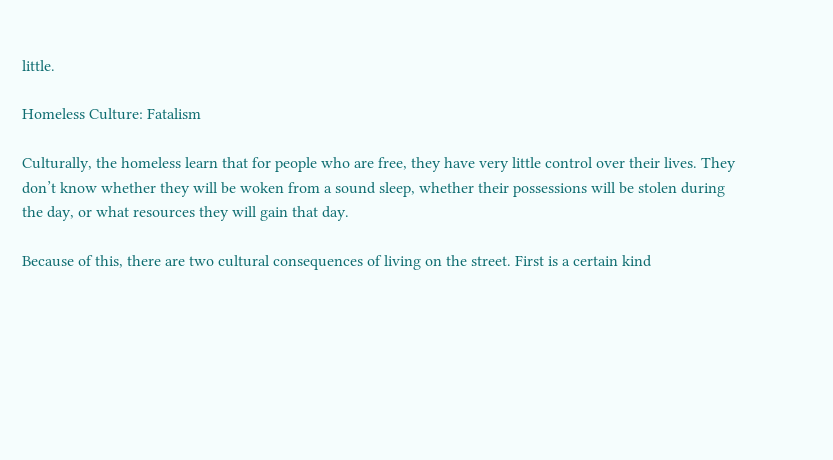little.

Homeless Culture: Fatalism

Culturally, the homeless learn that for people who are free, they have very little control over their lives. They don’t know whether they will be woken from a sound sleep, whether their possessions will be stolen during the day, or what resources they will gain that day.

Because of this, there are two cultural consequences of living on the street. First is a certain kind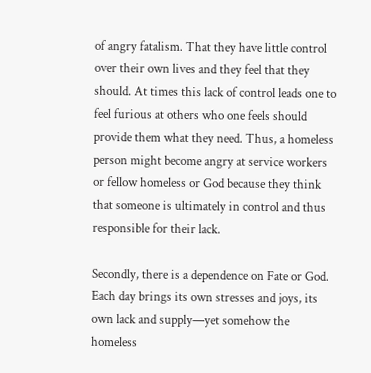of angry fatalism. That they have little control over their own lives and they feel that they should. At times this lack of control leads one to feel furious at others who one feels should provide them what they need. Thus, a homeless person might become angry at service workers or fellow homeless or God because they think that someone is ultimately in control and thus responsible for their lack.

Secondly, there is a dependence on Fate or God. Each day brings its own stresses and joys, its own lack and supply—yet somehow the homeless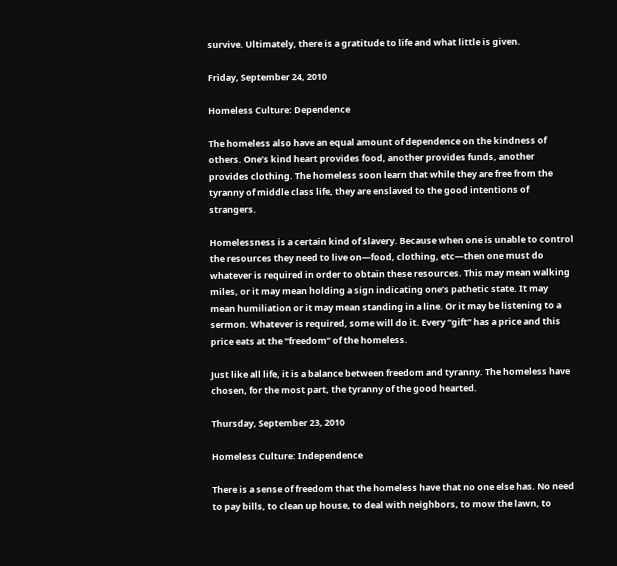survive. Ultimately, there is a gratitude to life and what little is given.

Friday, September 24, 2010

Homeless Culture: Dependence

The homeless also have an equal amount of dependence on the kindness of others. One’s kind heart provides food, another provides funds, another provides clothing. The homeless soon learn that while they are free from the tyranny of middle class life, they are enslaved to the good intentions of strangers.

Homelessness is a certain kind of slavery. Because when one is unable to control the resources they need to live on—food, clothing, etc—then one must do whatever is required in order to obtain these resources. This may mean walking miles, or it may mean holding a sign indicating one’s pathetic state. It may mean humiliation or it may mean standing in a line. Or it may be listening to a sermon. Whatever is required, some will do it. Every “gift” has a price and this price eats at the “freedom” of the homeless.

Just like all life, it is a balance between freedom and tyranny. The homeless have chosen, for the most part, the tyranny of the good hearted.

Thursday, September 23, 2010

Homeless Culture: Independence

There is a sense of freedom that the homeless have that no one else has. No need to pay bills, to clean up house, to deal with neighbors, to mow the lawn, to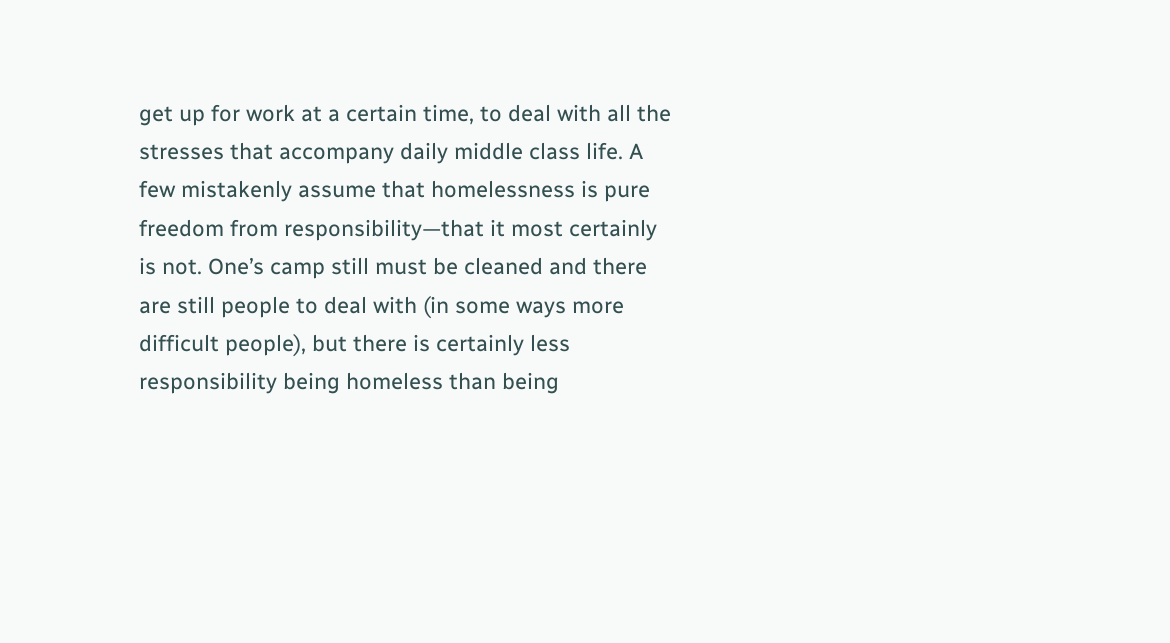get up for work at a certain time, to deal with all the stresses that accompany daily middle class life. A few mistakenly assume that homelessness is pure freedom from responsibility—that it most certainly is not. One’s camp still must be cleaned and there are still people to deal with (in some ways more difficult people), but there is certainly less responsibility being homeless than being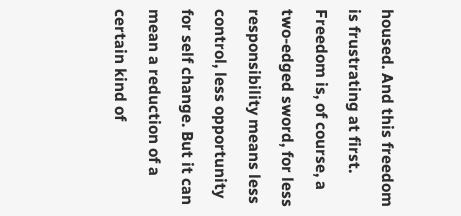housed. And this freedom is frustrating at first. Freedom is, of course, a two-edged sword, for less responsibility means less control, less opportunity for self change. But it can mean a reduction of a certain kind of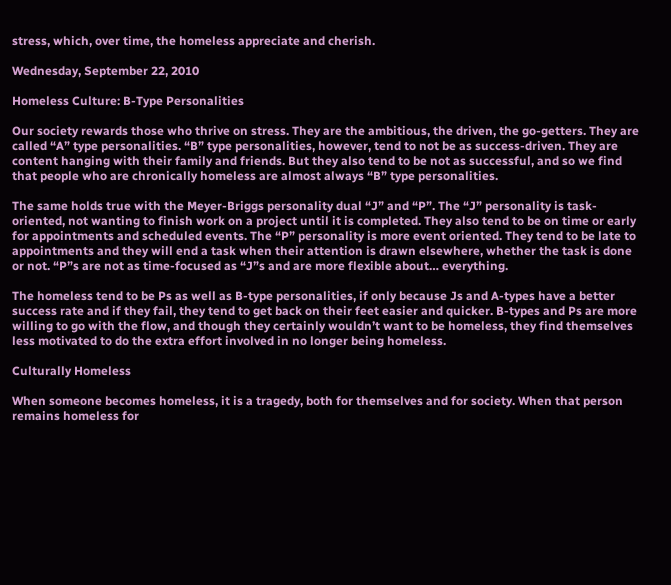stress, which, over time, the homeless appreciate and cherish.

Wednesday, September 22, 2010

Homeless Culture: B-Type Personalities

Our society rewards those who thrive on stress. They are the ambitious, the driven, the go-getters. They are called “A” type personalities. “B” type personalities, however, tend to not be as success-driven. They are content hanging with their family and friends. But they also tend to be not as successful, and so we find that people who are chronically homeless are almost always “B” type personalities.

The same holds true with the Meyer-Briggs personality dual “J” and “P”. The “J” personality is task-oriented, not wanting to finish work on a project until it is completed. They also tend to be on time or early for appointments and scheduled events. The “P” personality is more event oriented. They tend to be late to appointments and they will end a task when their attention is drawn elsewhere, whether the task is done or not. “P”s are not as time-focused as “J”s and are more flexible about… everything.

The homeless tend to be Ps as well as B-type personalities, if only because Js and A-types have a better success rate and if they fail, they tend to get back on their feet easier and quicker. B-types and Ps are more willing to go with the flow, and though they certainly wouldn’t want to be homeless, they find themselves less motivated to do the extra effort involved in no longer being homeless.

Culturally Homeless

When someone becomes homeless, it is a tragedy, both for themselves and for society. When that person remains homeless for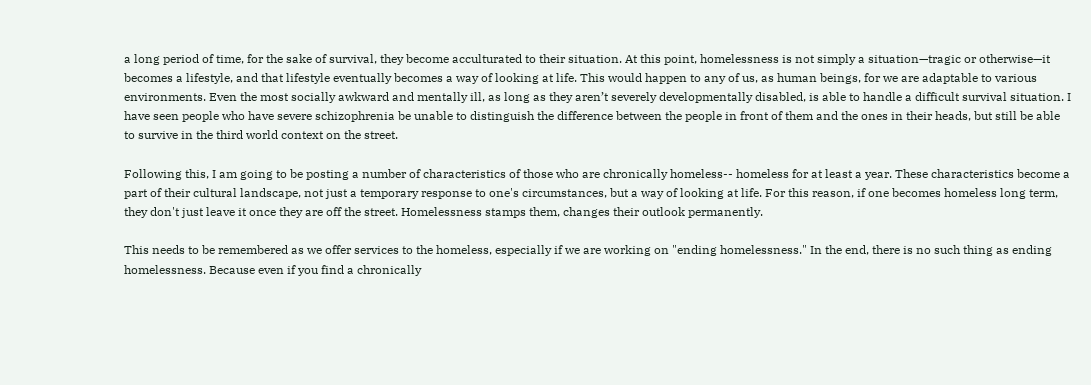a long period of time, for the sake of survival, they become acculturated to their situation. At this point, homelessness is not simply a situation—tragic or otherwise—it becomes a lifestyle, and that lifestyle eventually becomes a way of looking at life. This would happen to any of us, as human beings, for we are adaptable to various environments. Even the most socially awkward and mentally ill, as long as they aren’t severely developmentally disabled, is able to handle a difficult survival situation. I have seen people who have severe schizophrenia be unable to distinguish the difference between the people in front of them and the ones in their heads, but still be able to survive in the third world context on the street.

Following this, I am going to be posting a number of characteristics of those who are chronically homeless-- homeless for at least a year. These characteristics become a part of their cultural landscape, not just a temporary response to one's circumstances, but a way of looking at life. For this reason, if one becomes homeless long term, they don't just leave it once they are off the street. Homelessness stamps them, changes their outlook permanently.

This needs to be remembered as we offer services to the homeless, especially if we are working on "ending homelessness." In the end, there is no such thing as ending homelessness. Because even if you find a chronically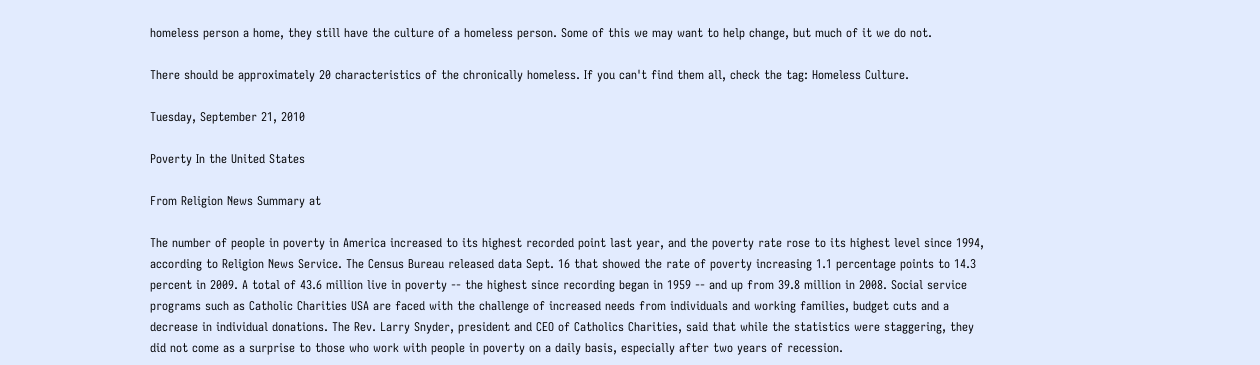homeless person a home, they still have the culture of a homeless person. Some of this we may want to help change, but much of it we do not.

There should be approximately 20 characteristics of the chronically homeless. If you can't find them all, check the tag: Homeless Culture.

Tuesday, September 21, 2010

Poverty In the United States

From Religion News Summary at

The number of people in poverty in America increased to its highest recorded point last year, and the poverty rate rose to its highest level since 1994, according to Religion News Service. The Census Bureau released data Sept. 16 that showed the rate of poverty increasing 1.1 percentage points to 14.3 percent in 2009. A total of 43.6 million live in poverty -- the highest since recording began in 1959 -- and up from 39.8 million in 2008. Social service programs such as Catholic Charities USA are faced with the challenge of increased needs from individuals and working families, budget cuts and a decrease in individual donations. The Rev. Larry Snyder, president and CEO of Catholics Charities, said that while the statistics were staggering, they did not come as a surprise to those who work with people in poverty on a daily basis, especially after two years of recession.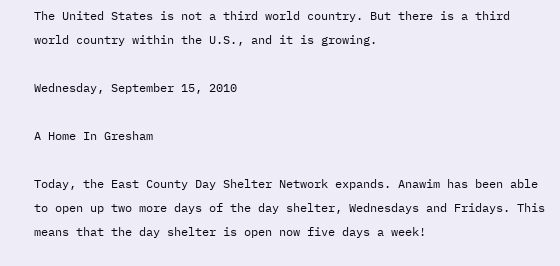The United States is not a third world country. But there is a third world country within the U.S., and it is growing.

Wednesday, September 15, 2010

A Home In Gresham

Today, the East County Day Shelter Network expands. Anawim has been able to open up two more days of the day shelter, Wednesdays and Fridays. This means that the day shelter is open now five days a week!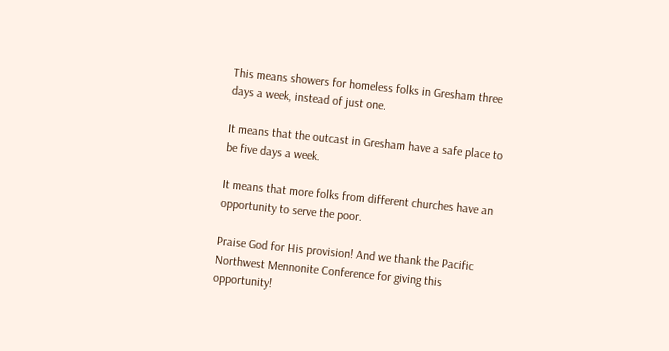This means showers for homeless folks in Gresham three days a week, instead of just one.

It means that the outcast in Gresham have a safe place to be five days a week.

It means that more folks from different churches have an opportunity to serve the poor.

Praise God for His provision! And we thank the Pacific Northwest Mennonite Conference for giving this opportunity!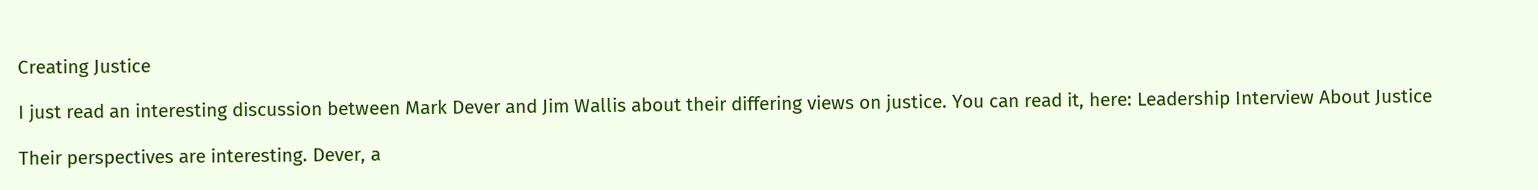Creating Justice

I just read an interesting discussion between Mark Dever and Jim Wallis about their differing views on justice. You can read it, here: Leadership Interview About Justice

Their perspectives are interesting. Dever, a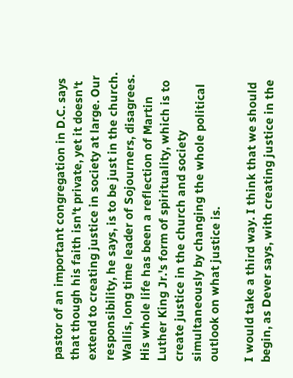pastor of an important congregation in D.C. says that though his faith isn't private, yet it doesn't extend to creating justice in society at large. Our responsibility, he says, is to be just in the church. Wallis, long time leader of Sojourners, disagrees. His whole life has been a reflection of Martin Luther King Jr.'s form of spirituality, which is to create justice in the church and society simultaneously by changing the whole political outlook on what justice is.

I would take a third way. I think that we should begin, as Dever says, with creating justice in the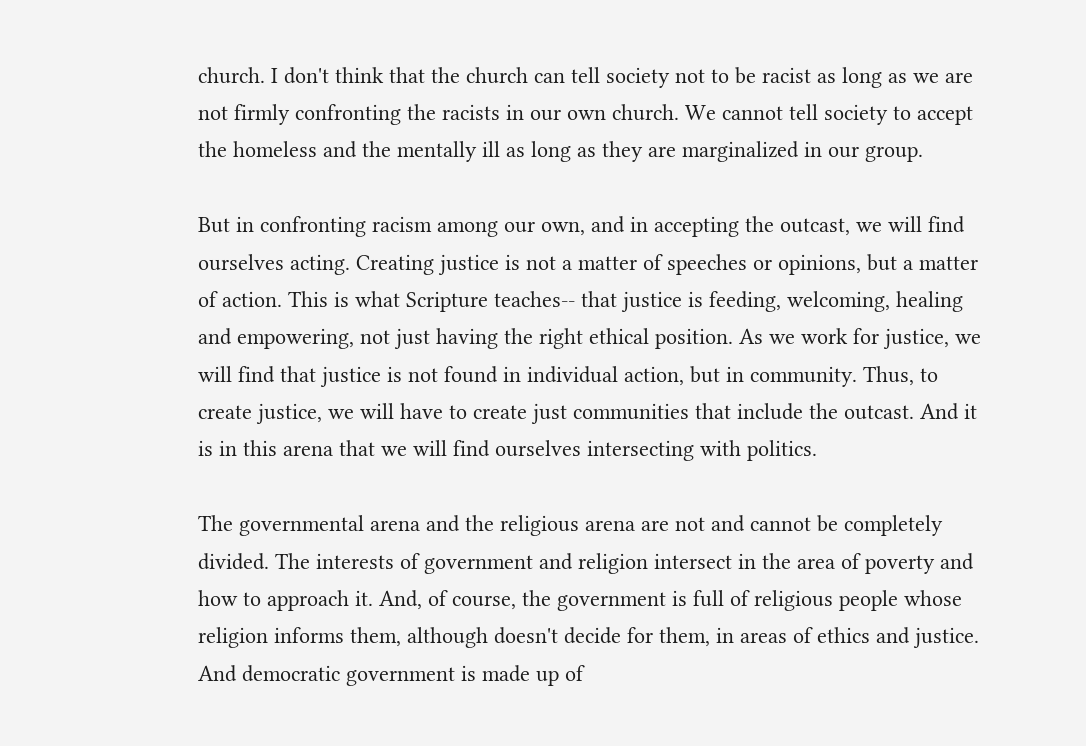church. I don't think that the church can tell society not to be racist as long as we are not firmly confronting the racists in our own church. We cannot tell society to accept the homeless and the mentally ill as long as they are marginalized in our group.

But in confronting racism among our own, and in accepting the outcast, we will find ourselves acting. Creating justice is not a matter of speeches or opinions, but a matter of action. This is what Scripture teaches-- that justice is feeding, welcoming, healing and empowering, not just having the right ethical position. As we work for justice, we will find that justice is not found in individual action, but in community. Thus, to create justice, we will have to create just communities that include the outcast. And it is in this arena that we will find ourselves intersecting with politics.

The governmental arena and the religious arena are not and cannot be completely divided. The interests of government and religion intersect in the area of poverty and how to approach it. And, of course, the government is full of religious people whose religion informs them, although doesn't decide for them, in areas of ethics and justice. And democratic government is made up of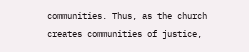communities. Thus, as the church creates communities of justice,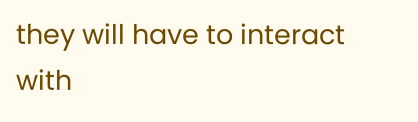they will have to interact with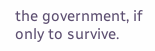the government, if only to survive.